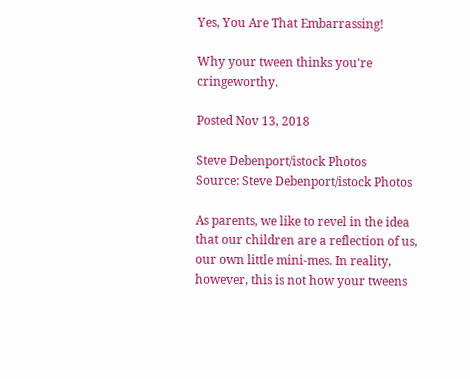Yes, You Are That Embarrassing!

Why your tween thinks you're cringeworthy.

Posted Nov 13, 2018

Steve Debenport/istock Photos
Source: Steve Debenport/istock Photos

As parents, we like to revel in the idea that our children are a reflection of us, our own little mini-mes. In reality, however, this is not how your tweens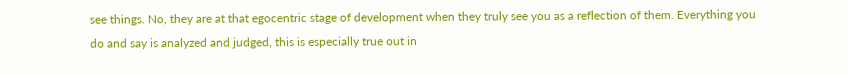see things. No, they are at that egocentric stage of development when they truly see you as a reflection of them. Everything you do and say is analyzed and judged, this is especially true out in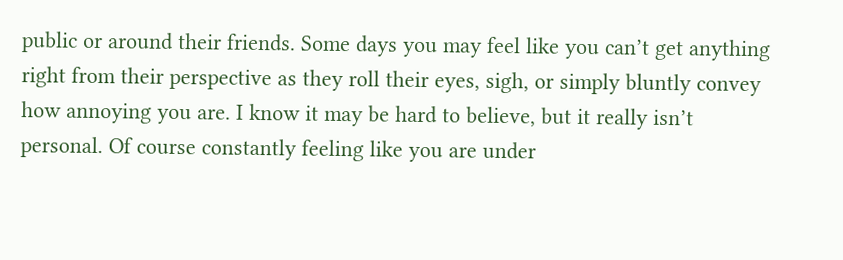public or around their friends. Some days you may feel like you can’t get anything right from their perspective as they roll their eyes, sigh, or simply bluntly convey how annoying you are. I know it may be hard to believe, but it really isn’t personal. Of course constantly feeling like you are under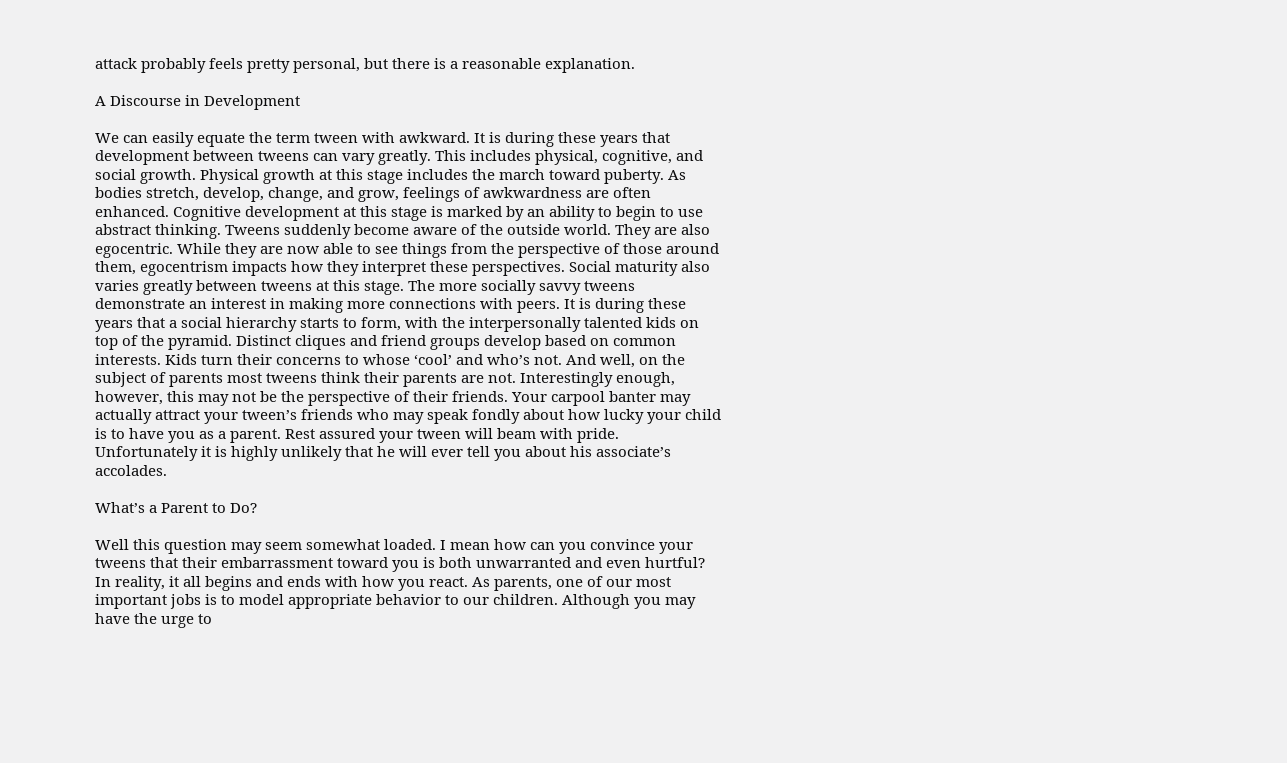attack probably feels pretty personal, but there is a reasonable explanation.

A Discourse in Development

We can easily equate the term tween with awkward. It is during these years that development between tweens can vary greatly. This includes physical, cognitive, and social growth. Physical growth at this stage includes the march toward puberty. As bodies stretch, develop, change, and grow, feelings of awkwardness are often enhanced. Cognitive development at this stage is marked by an ability to begin to use abstract thinking. Tweens suddenly become aware of the outside world. They are also egocentric. While they are now able to see things from the perspective of those around them, egocentrism impacts how they interpret these perspectives. Social maturity also varies greatly between tweens at this stage. The more socially savvy tweens demonstrate an interest in making more connections with peers. It is during these years that a social hierarchy starts to form, with the interpersonally talented kids on top of the pyramid. Distinct cliques and friend groups develop based on common interests. Kids turn their concerns to whose ‘cool’ and who’s not. And well, on the subject of parents most tweens think their parents are not. Interestingly enough, however, this may not be the perspective of their friends. Your carpool banter may actually attract your tween’s friends who may speak fondly about how lucky your child is to have you as a parent. Rest assured your tween will beam with pride. Unfortunately it is highly unlikely that he will ever tell you about his associate’s accolades.

What’s a Parent to Do?

Well this question may seem somewhat loaded. I mean how can you convince your tweens that their embarrassment toward you is both unwarranted and even hurtful? In reality, it all begins and ends with how you react. As parents, one of our most important jobs is to model appropriate behavior to our children. Although you may have the urge to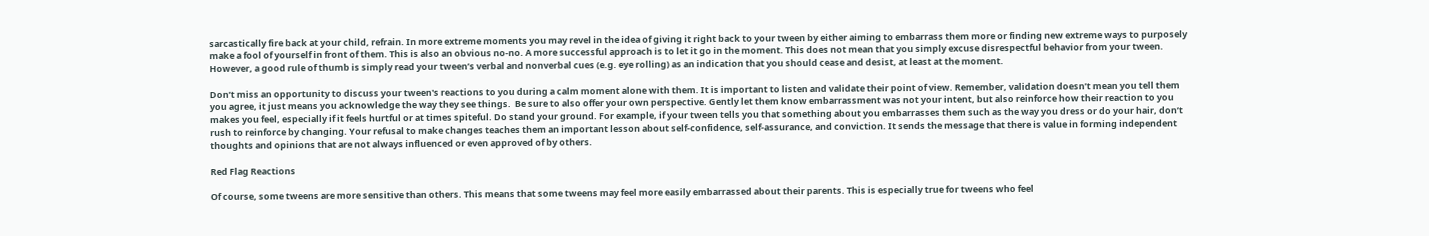sarcastically fire back at your child, refrain. In more extreme moments you may revel in the idea of giving it right back to your tween by either aiming to embarrass them more or finding new extreme ways to purposely make a fool of yourself in front of them. This is also an obvious no-no. A more successful approach is to let it go in the moment. This does not mean that you simply excuse disrespectful behavior from your tween. However, a good rule of thumb is simply read your tween’s verbal and nonverbal cues (e.g. eye rolling) as an indication that you should cease and desist, at least at the moment.

Don’t miss an opportunity to discuss your tween's reactions to you during a calm moment alone with them. It is important to listen and validate their point of view. Remember, validation doesn’t mean you tell them you agree, it just means you acknowledge the way they see things.  Be sure to also offer your own perspective. Gently let them know embarrassment was not your intent, but also reinforce how their reaction to you makes you feel, especially if it feels hurtful or at times spiteful. Do stand your ground. For example, if your tween tells you that something about you embarrasses them such as the way you dress or do your hair, don’t rush to reinforce by changing. Your refusal to make changes teaches them an important lesson about self-confidence, self-assurance, and conviction. It sends the message that there is value in forming independent thoughts and opinions that are not always influenced or even approved of by others.

Red Flag Reactions

Of course, some tweens are more sensitive than others. This means that some tweens may feel more easily embarrassed about their parents. This is especially true for tweens who feel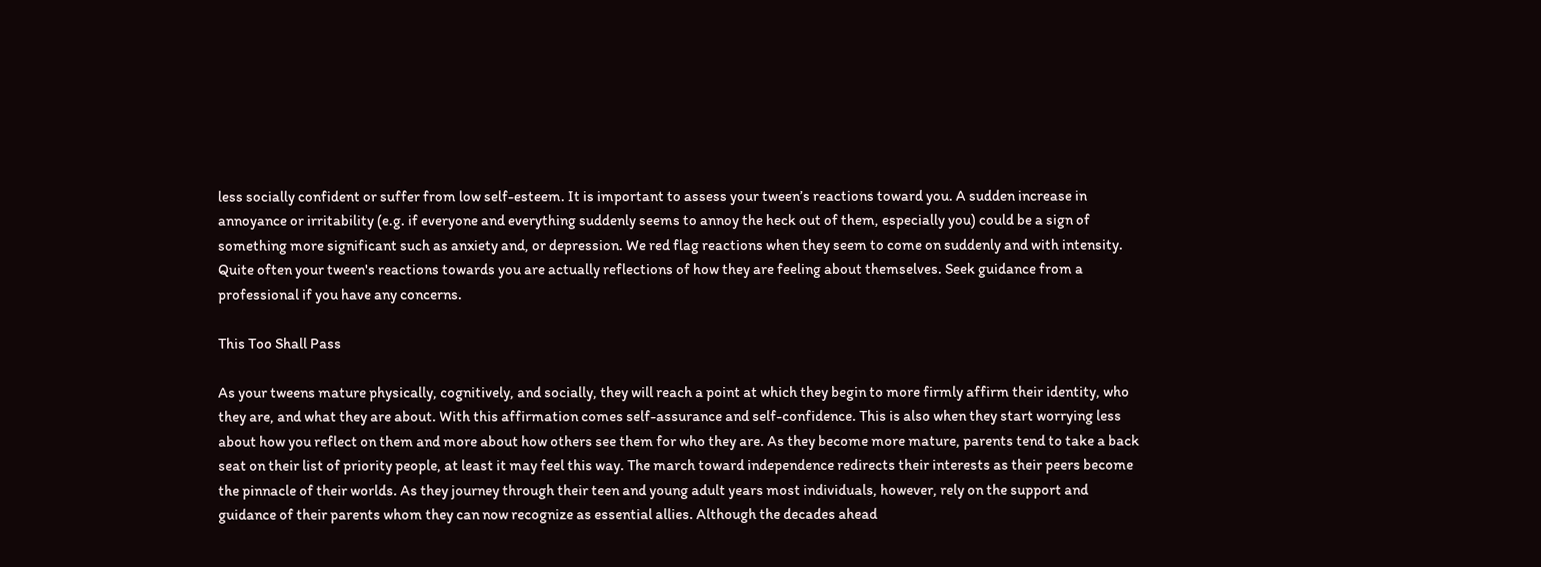less socially confident or suffer from low self-esteem. It is important to assess your tween’s reactions toward you. A sudden increase in annoyance or irritability (e.g. if everyone and everything suddenly seems to annoy the heck out of them, especially you) could be a sign of something more significant such as anxiety and, or depression. We red flag reactions when they seem to come on suddenly and with intensity. Quite often your tween's reactions towards you are actually reflections of how they are feeling about themselves. Seek guidance from a professional if you have any concerns.

This Too Shall Pass

As your tweens mature physically, cognitively, and socially, they will reach a point at which they begin to more firmly affirm their identity, who they are, and what they are about. With this affirmation comes self-assurance and self-confidence. This is also when they start worrying less about how you reflect on them and more about how others see them for who they are. As they become more mature, parents tend to take a back seat on their list of priority people, at least it may feel this way. The march toward independence redirects their interests as their peers become the pinnacle of their worlds. As they journey through their teen and young adult years most individuals, however, rely on the support and guidance of their parents whom they can now recognize as essential allies. Although the decades ahead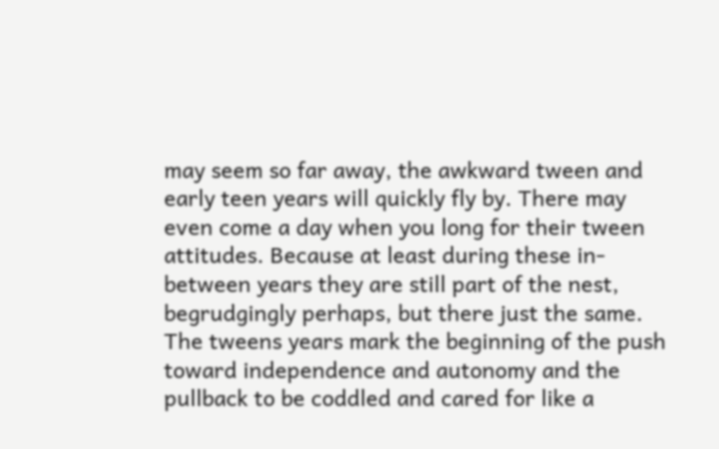may seem so far away, the awkward tween and early teen years will quickly fly by. There may even come a day when you long for their tween attitudes. Because at least during these in-between years they are still part of the nest, begrudgingly perhaps, but there just the same. The tweens years mark the beginning of the push toward independence and autonomy and the pullback to be coddled and cared for like a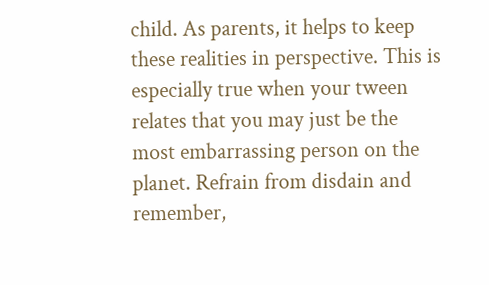child. As parents, it helps to keep these realities in perspective. This is especially true when your tween relates that you may just be the most embarrassing person on the planet. Refrain from disdain and remember,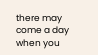there may come a day when you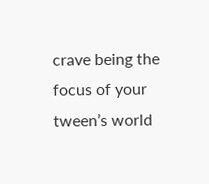crave being the focus of your tween’s world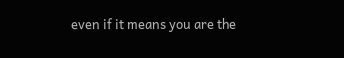even if it means you are the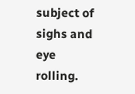subject of sighs and eye rolling.